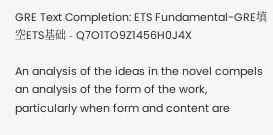GRE Text Completion: ETS Fundamental-GRE填空ETS基础 - Q7O1TO9Z1456H0J4X

An analysis of the ideas in the novel compels an analysis of the form of the work, particularly when form and content are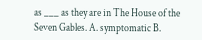as ___ as they are in The House of the Seven Gables. A. symptomatic B.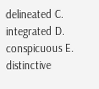delineated C. integrated D. conspicuous E. distinctive